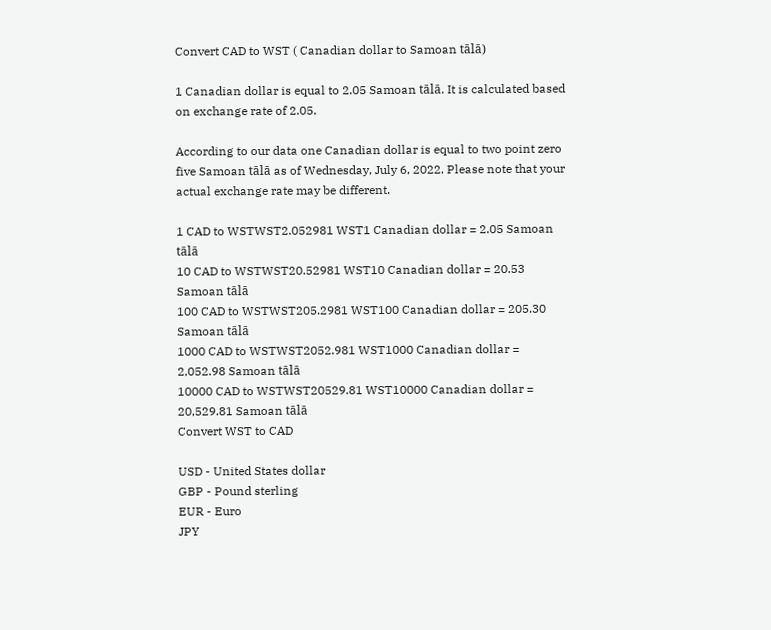Convert CAD to WST ( Canadian dollar to Samoan tālā)

1 Canadian dollar is equal to 2.05 Samoan tālā. It is calculated based on exchange rate of 2.05.

According to our data one Canadian dollar is equal to two point zero five Samoan tālā as of Wednesday, July 6, 2022. Please note that your actual exchange rate may be different.

1 CAD to WSTWST2.052981 WST1 Canadian dollar = 2.05 Samoan tālā
10 CAD to WSTWST20.52981 WST10 Canadian dollar = 20.53 Samoan tālā
100 CAD to WSTWST205.2981 WST100 Canadian dollar = 205.30 Samoan tālā
1000 CAD to WSTWST2052.981 WST1000 Canadian dollar = 2,052.98 Samoan tālā
10000 CAD to WSTWST20529.81 WST10000 Canadian dollar = 20,529.81 Samoan tālā
Convert WST to CAD

USD - United States dollar
GBP - Pound sterling
EUR - Euro
JPY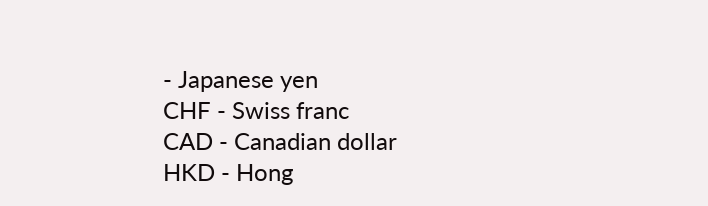- Japanese yen
CHF - Swiss franc
CAD - Canadian dollar
HKD - Hong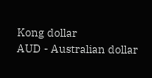Kong dollar
AUD - Australian dollar